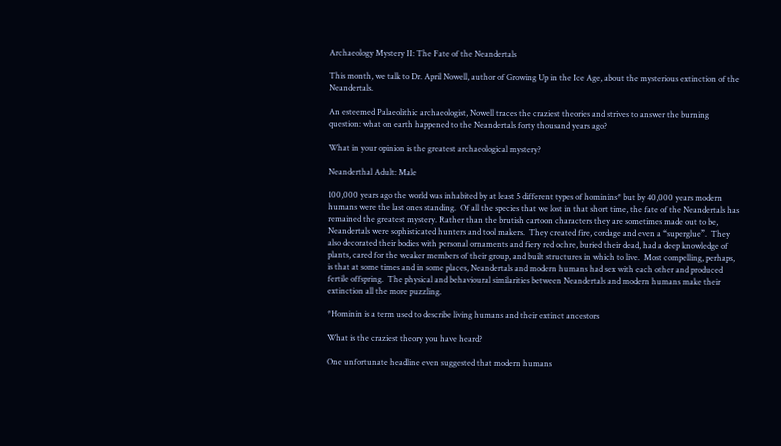Archaeology Mystery II: The Fate of the Neandertals

This month, we talk to Dr. April Nowell, author of Growing Up in the Ice Age, about the mysterious extinction of the Neandertals.

An esteemed Palaeolithic archaeologist, Nowell traces the craziest theories and strives to answer the burning question: what on earth happened to the Neandertals forty thousand years ago?

What in your opinion is the greatest archaeological mystery?

Neanderthal Adult: Male

100,000 years ago the world was inhabited by at least 5 different types of hominins* but by 40,000 years modern humans were the last ones standing.  Of all the species that we lost in that short time, the fate of the Neandertals has remained the greatest mystery. Rather than the brutish cartoon characters they are sometimes made out to be, Neandertals were sophisticated hunters and tool makers.  They created fire, cordage and even a “superglue”.  They also decorated their bodies with personal ornaments and fiery red ochre, buried their dead, had a deep knowledge of plants, cared for the weaker members of their group, and built structures in which to live.  Most compelling, perhaps, is that at some times and in some places, Neandertals and modern humans had sex with each other and produced fertile offspring.  The physical and behavioural similarities between Neandertals and modern humans make their extinction all the more puzzling.

*Hominin is a term used to describe living humans and their extinct ancestors

What is the craziest theory you have heard?

One unfortunate headline even suggested that modern humans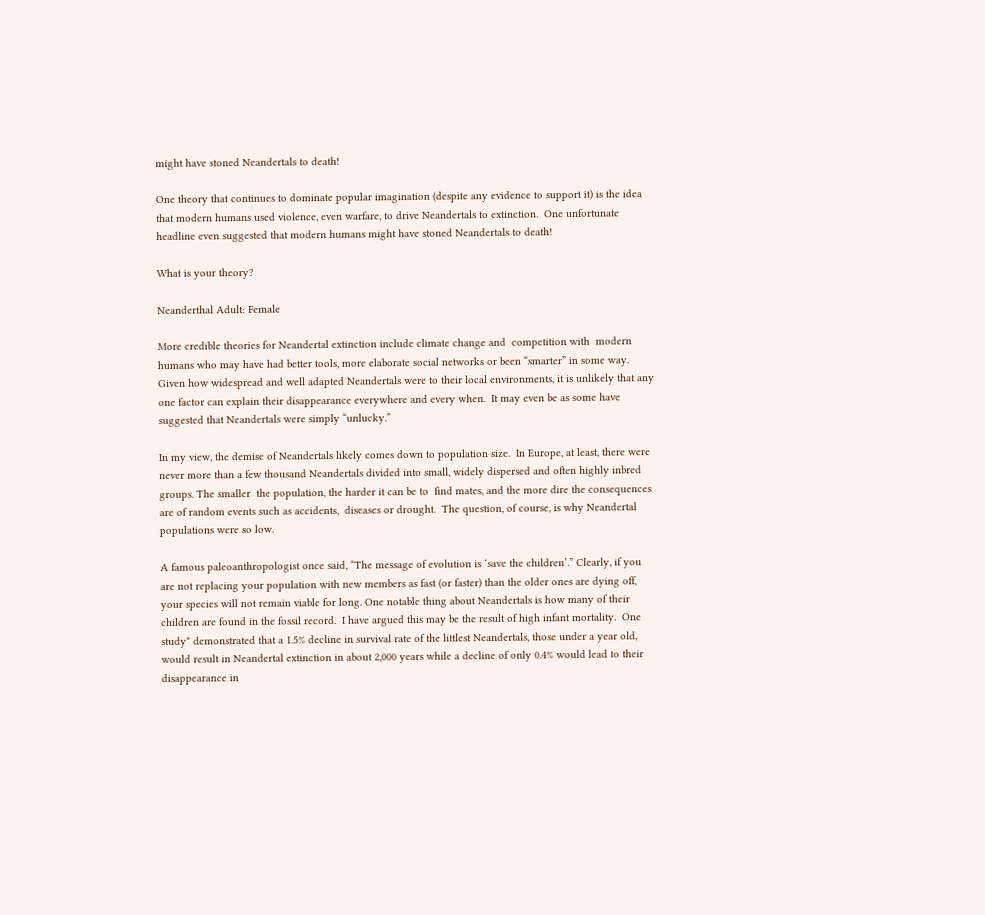might have stoned Neandertals to death!

One theory that continues to dominate popular imagination (despite any evidence to support it) is the idea that modern humans used violence, even warfare, to drive Neandertals to extinction.  One unfortunate headline even suggested that modern humans might have stoned Neandertals to death!

What is your theory?

Neanderthal Adult: Female

More credible theories for Neandertal extinction include climate change and  competition with  modern humans who may have had better tools, more elaborate social networks or been “smarter” in some way.  Given how widespread and well adapted Neandertals were to their local environments, it is unlikely that any one factor can explain their disappearance everywhere and every when.  It may even be as some have suggested that Neandertals were simply “unlucky.”

In my view, the demise of Neandertals likely comes down to population size.  In Europe, at least, there were never more than a few thousand Neandertals divided into small, widely dispersed and often highly inbred groups. The smaller  the population, the harder it can be to  find mates, and the more dire the consequences are of random events such as accidents,  diseases or drought.  The question, of course, is why Neandertal populations were so low.

A famous paleoanthropologist once said, “The message of evolution is ‘save the children’.” Clearly, if you are not replacing your population with new members as fast (or faster) than the older ones are dying off, your species will not remain viable for long. One notable thing about Neandertals is how many of their children are found in the fossil record.  I have argued this may be the result of high infant mortality.  One study* demonstrated that a 1.5% decline in survival rate of the littlest Neandertals, those under a year old, would result in Neandertal extinction in about 2,000 years while a decline of only 0.4% would lead to their disappearance in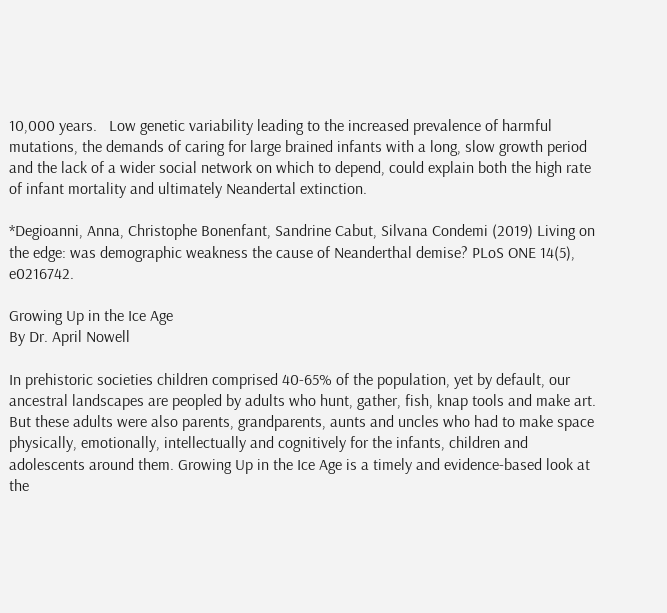10,000 years.   Low genetic variability leading to the increased prevalence of harmful mutations, the demands of caring for large brained infants with a long, slow growth period and the lack of a wider social network on which to depend, could explain both the high rate of infant mortality and ultimately Neandertal extinction.

*Degioanni, Anna, Christophe Bonenfant, Sandrine Cabut, Silvana Condemi (2019) Living on the edge: was demographic weakness the cause of Neanderthal demise? PLoS ONE 14(5), e0216742.

Growing Up in the Ice Age
By Dr. April Nowell

In prehistoric societies children comprised 40-65% of the population, yet by default, our ancestral landscapes are peopled by adults who hunt, gather, fish, knap tools and make art. But these adults were also parents, grandparents, aunts and uncles who had to make space physically, emotionally, intellectually and cognitively for the infants, children and adolescents around them. Growing Up in the Ice Age is a timely and evidence-based look at the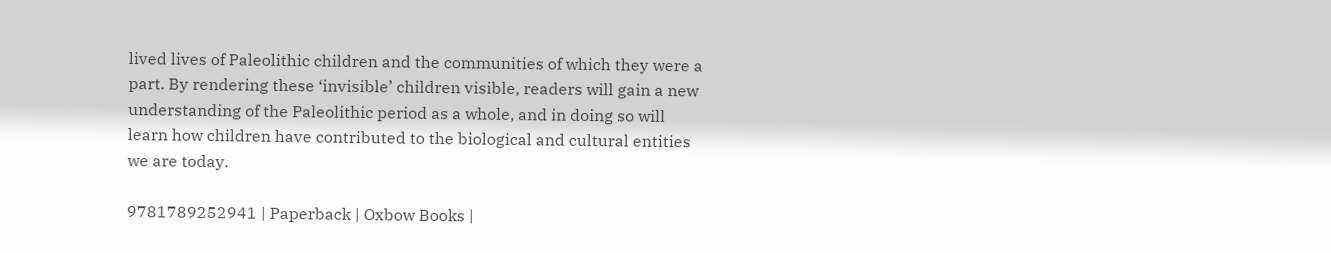lived lives of Paleolithic children and the communities of which they were a part. By rendering these ‘invisible’ children visible, readers will gain a new understanding of the Paleolithic period as a whole, and in doing so will learn how children have contributed to the biological and cultural entities we are today.

9781789252941 | Paperback | Oxbow Books |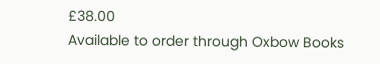£38.00
Available to order through Oxbow Books